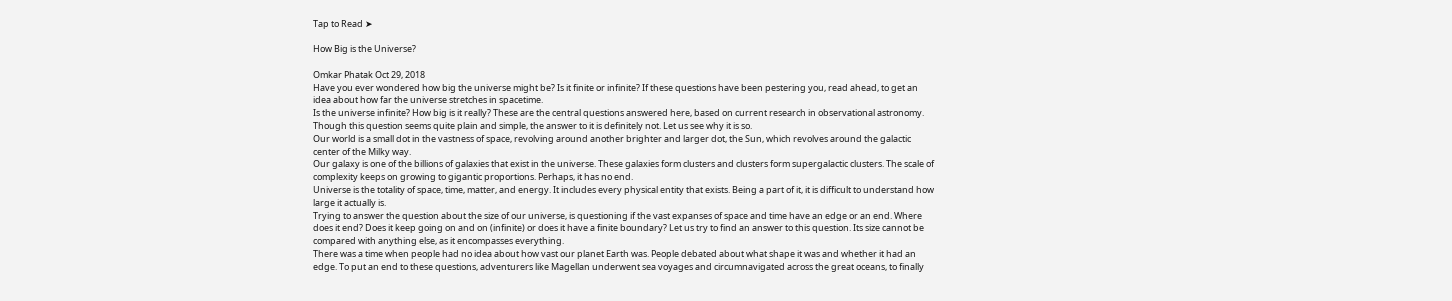Tap to Read ➤

How Big is the Universe?

Omkar Phatak Oct 29, 2018
Have you ever wondered how big the universe might be? Is it finite or infinite? If these questions have been pestering you, read ahead, to get an idea about how far the universe stretches in spacetime.
Is the universe infinite? How big is it really? These are the central questions answered here, based on current research in observational astronomy. Though this question seems quite plain and simple, the answer to it is definitely not. Let us see why it is so.
Our world is a small dot in the vastness of space, revolving around another brighter and larger dot, the Sun, which revolves around the galactic center of the Milky way.
Our galaxy is one of the billions of galaxies that exist in the universe. These galaxies form clusters and clusters form supergalactic clusters. The scale of complexity keeps on growing to gigantic proportions. Perhaps, it has no end.
Universe is the totality of space, time, matter, and energy. It includes every physical entity that exists. Being a part of it, it is difficult to understand how large it actually is.
Trying to answer the question about the size of our universe, is questioning if the vast expanses of space and time have an edge or an end. Where does it end? Does it keep going on and on (infinite) or does it have a finite boundary? Let us try to find an answer to this question. Its size cannot be compared with anything else, as it encompasses everything.
There was a time when people had no idea about how vast our planet Earth was. People debated about what shape it was and whether it had an edge. To put an end to these questions, adventurers like Magellan underwent sea voyages and circumnavigated across the great oceans, to finally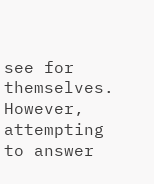see for themselves.
However, attempting to answer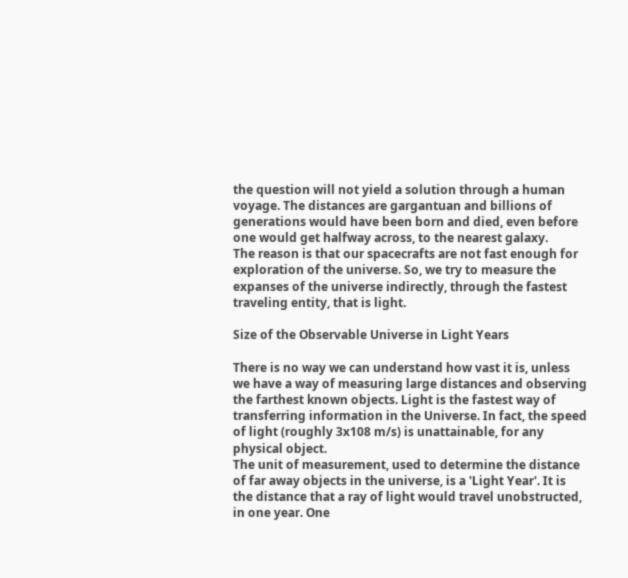the question will not yield a solution through a human voyage. The distances are gargantuan and billions of generations would have been born and died, even before one would get halfway across, to the nearest galaxy.
The reason is that our spacecrafts are not fast enough for exploration of the universe. So, we try to measure the expanses of the universe indirectly, through the fastest traveling entity, that is light.

Size of the Observable Universe in Light Years

There is no way we can understand how vast it is, unless we have a way of measuring large distances and observing the farthest known objects. Light is the fastest way of transferring information in the Universe. In fact, the speed of light (roughly 3x108 m/s) is unattainable, for any physical object.
The unit of measurement, used to determine the distance of far away objects in the universe, is a 'Light Year'. It is the distance that a ray of light would travel unobstructed, in one year. One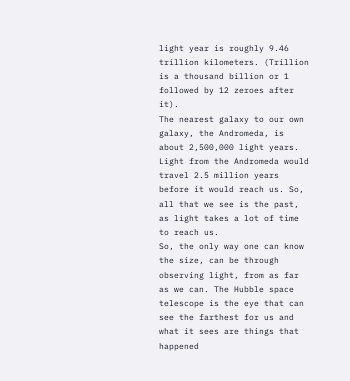light year is roughly 9.46 trillion kilometers. (Trillion is a thousand billion or 1 followed by 12 zeroes after it).
The nearest galaxy to our own galaxy, the Andromeda, is about 2,500,000 light years. Light from the Andromeda would travel 2.5 million years before it would reach us. So, all that we see is the past, as light takes a lot of time to reach us.
So, the only way one can know the size, can be through observing light, from as far as we can. The Hubble space telescope is the eye that can see the farthest for us and what it sees are things that happened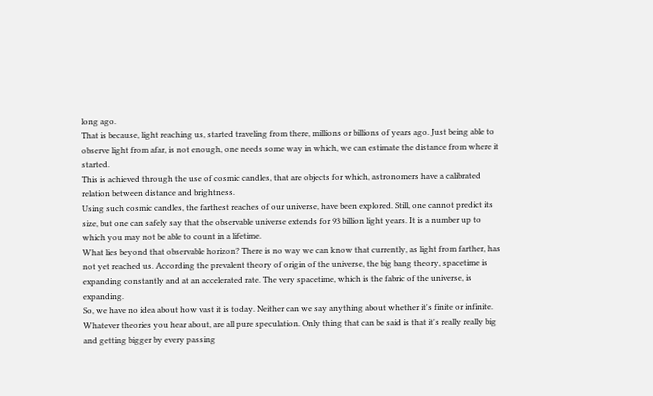long ago.
That is because, light reaching us, started traveling from there, millions or billions of years ago. Just being able to observe light from afar, is not enough, one needs some way in which, we can estimate the distance from where it started.
This is achieved through the use of cosmic candles, that are objects for which, astronomers have a calibrated relation between distance and brightness.
Using such cosmic candles, the farthest reaches of our universe, have been explored. Still, one cannot predict its size, but one can safely say that the observable universe extends for 93 billion light years. It is a number up to which you may not be able to count in a lifetime.
What lies beyond that observable horizon? There is no way we can know that currently, as light from farther, has not yet reached us. According the prevalent theory of origin of the universe, the big bang theory, spacetime is expanding constantly and at an accelerated rate. The very spacetime, which is the fabric of the universe, is expanding.
So, we have no idea about how vast it is today. Neither can we say anything about whether it's finite or infinite. Whatever theories you hear about, are all pure speculation. Only thing that can be said is that it's really really big and getting bigger by every passing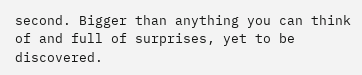second. Bigger than anything you can think of and full of surprises, yet to be discovered.